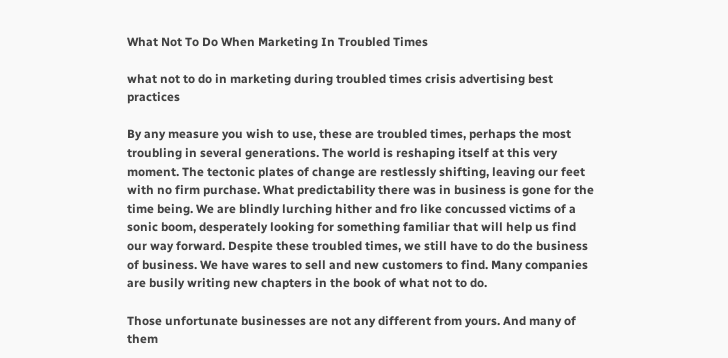What Not To Do When Marketing In Troubled Times

what not to do in marketing during troubled times crisis advertising best practices

By any measure you wish to use, these are troubled times, perhaps the most troubling in several generations. The world is reshaping itself at this very moment. The tectonic plates of change are restlessly shifting, leaving our feet with no firm purchase. What predictability there was in business is gone for the time being. We are blindly lurching hither and fro like concussed victims of a sonic boom, desperately looking for something familiar that will help us find our way forward. Despite these troubled times, we still have to do the business of business. We have wares to sell and new customers to find. Many companies are busily writing new chapters in the book of what not to do.

Those unfortunate businesses are not any different from yours. And many of them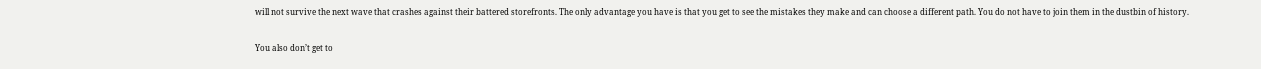will not survive the next wave that crashes against their battered storefronts. The only advantage you have is that you get to see the mistakes they make and can choose a different path. You do not have to join them in the dustbin of history.

You also don’t get to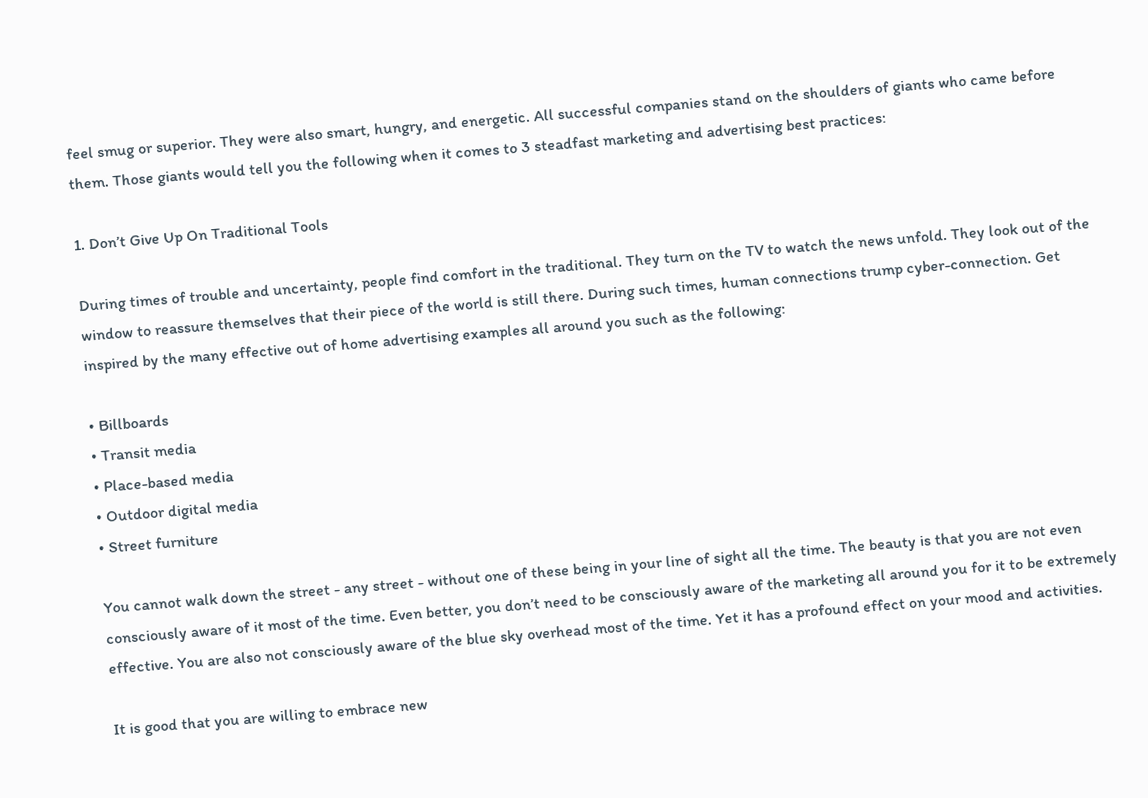feel smug or superior. They were also smart, hungry, and energetic. All successful companies stand on the shoulders of giants who came before them. Those giants would tell you the following when it comes to 3 steadfast marketing and advertising best practices:

1. Don’t Give Up On Traditional Tools

During times of trouble and uncertainty, people find comfort in the traditional. They turn on the TV to watch the news unfold. They look out of the window to reassure themselves that their piece of the world is still there. During such times, human connections trump cyber-connection. Get inspired by the many effective out of home advertising examples all around you such as the following:

• Billboards
• Transit media
• Place-based media
• Outdoor digital media
• Street furniture

You cannot walk down the street - any street - without one of these being in your line of sight all the time. The beauty is that you are not even consciously aware of it most of the time. Even better, you don’t need to be consciously aware of the marketing all around you for it to be extremely effective. You are also not consciously aware of the blue sky overhead most of the time. Yet it has a profound effect on your mood and activities.

It is good that you are willing to embrace new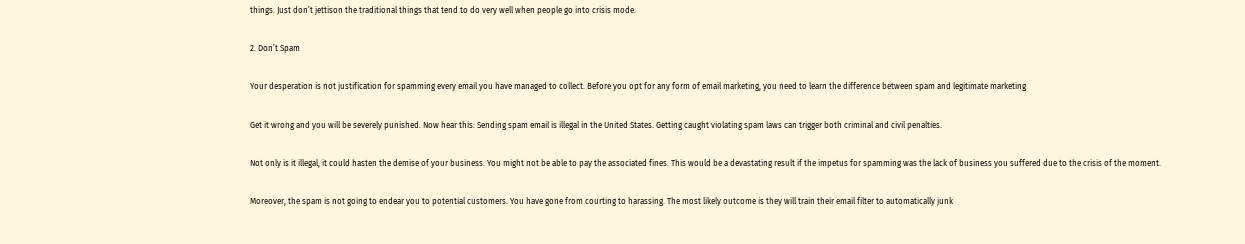things. Just don’t jettison the traditional things that tend to do very well when people go into crisis mode.

2. Don’t Spam

Your desperation is not justification for spamming every email you have managed to collect. Before you opt for any form of email marketing, you need to learn the difference between spam and legitimate marketing

Get it wrong and you will be severely punished. Now hear this: Sending spam email is illegal in the United States. Getting caught violating spam laws can trigger both criminal and civil penalties.

Not only is it illegal, it could hasten the demise of your business. You might not be able to pay the associated fines. This would be a devastating result if the impetus for spamming was the lack of business you suffered due to the crisis of the moment.

Moreover, the spam is not going to endear you to potential customers. You have gone from courting to harassing. The most likely outcome is they will train their email filter to automatically junk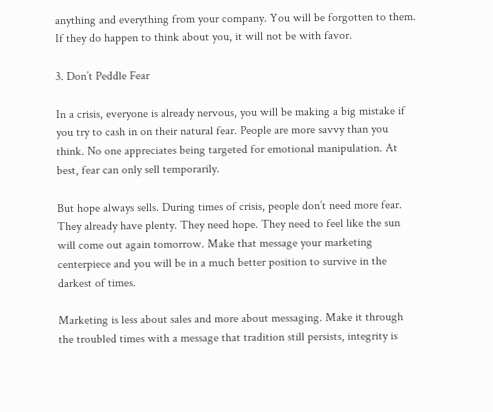anything and everything from your company. You will be forgotten to them. If they do happen to think about you, it will not be with favor.

3. Don’t Peddle Fear

In a crisis, everyone is already nervous, you will be making a big mistake if you try to cash in on their natural fear. People are more savvy than you think. No one appreciates being targeted for emotional manipulation. At best, fear can only sell temporarily.

But hope always sells. During times of crisis, people don’t need more fear. They already have plenty. They need hope. They need to feel like the sun will come out again tomorrow. Make that message your marketing centerpiece and you will be in a much better position to survive in the darkest of times.

Marketing is less about sales and more about messaging. Make it through the troubled times with a message that tradition still persists, integrity is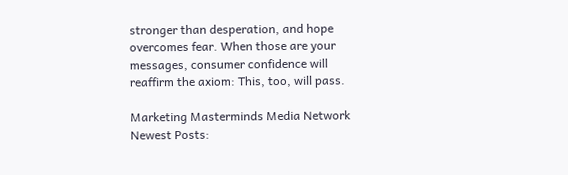stronger than desperation, and hope overcomes fear. When those are your messages, consumer confidence will reaffirm the axiom: This, too, will pass.

Marketing Masterminds Media Network Newest Posts: